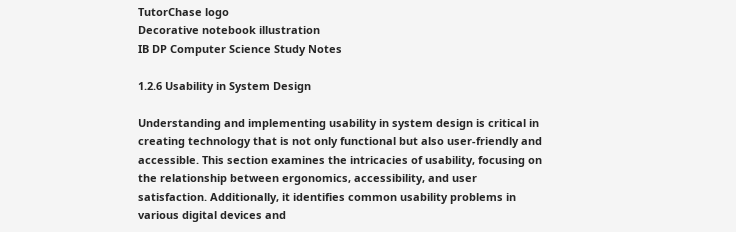TutorChase logo
Decorative notebook illustration
IB DP Computer Science Study Notes

1.2.6 Usability in System Design

Understanding and implementing usability in system design is critical in creating technology that is not only functional but also user-friendly and accessible. This section examines the intricacies of usability, focusing on the relationship between ergonomics, accessibility, and user satisfaction. Additionally, it identifies common usability problems in various digital devices and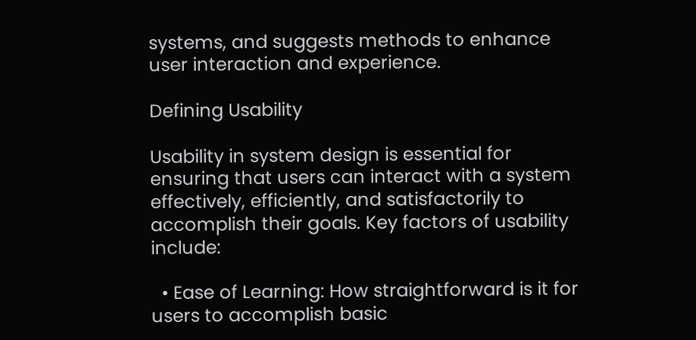systems, and suggests methods to enhance user interaction and experience.

Defining Usability

Usability in system design is essential for ensuring that users can interact with a system effectively, efficiently, and satisfactorily to accomplish their goals. Key factors of usability include:

  • Ease of Learning: How straightforward is it for users to accomplish basic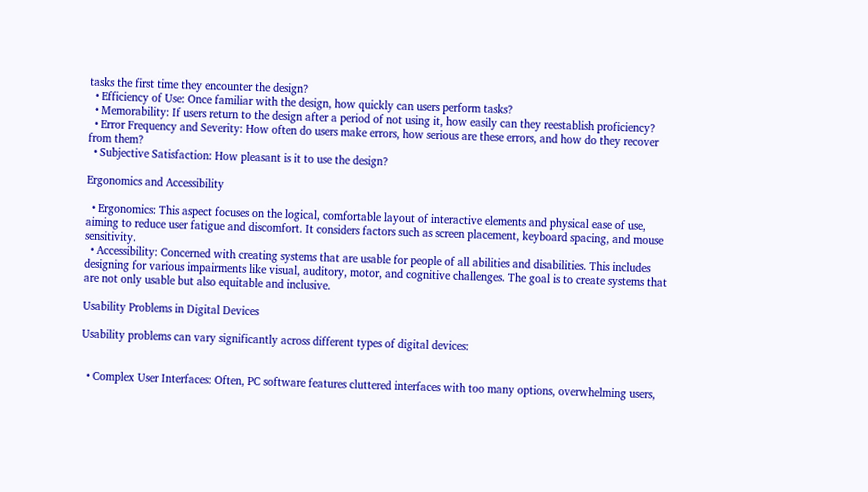tasks the first time they encounter the design?
  • Efficiency of Use: Once familiar with the design, how quickly can users perform tasks?
  • Memorability: If users return to the design after a period of not using it, how easily can they reestablish proficiency?
  • Error Frequency and Severity: How often do users make errors, how serious are these errors, and how do they recover from them?
  • Subjective Satisfaction: How pleasant is it to use the design?

Ergonomics and Accessibility

  • Ergonomics: This aspect focuses on the logical, comfortable layout of interactive elements and physical ease of use, aiming to reduce user fatigue and discomfort. It considers factors such as screen placement, keyboard spacing, and mouse sensitivity.
  • Accessibility: Concerned with creating systems that are usable for people of all abilities and disabilities. This includes designing for various impairments like visual, auditory, motor, and cognitive challenges. The goal is to create systems that are not only usable but also equitable and inclusive.

Usability Problems in Digital Devices

Usability problems can vary significantly across different types of digital devices:


  • Complex User Interfaces: Often, PC software features cluttered interfaces with too many options, overwhelming users,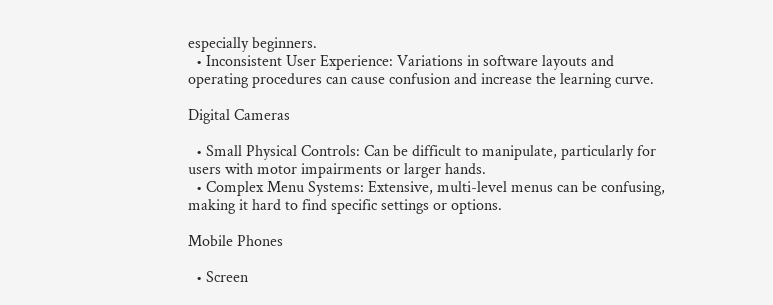especially beginners.
  • Inconsistent User Experience: Variations in software layouts and operating procedures can cause confusion and increase the learning curve.

Digital Cameras

  • Small Physical Controls: Can be difficult to manipulate, particularly for users with motor impairments or larger hands.
  • Complex Menu Systems: Extensive, multi-level menus can be confusing, making it hard to find specific settings or options.

Mobile Phones

  • Screen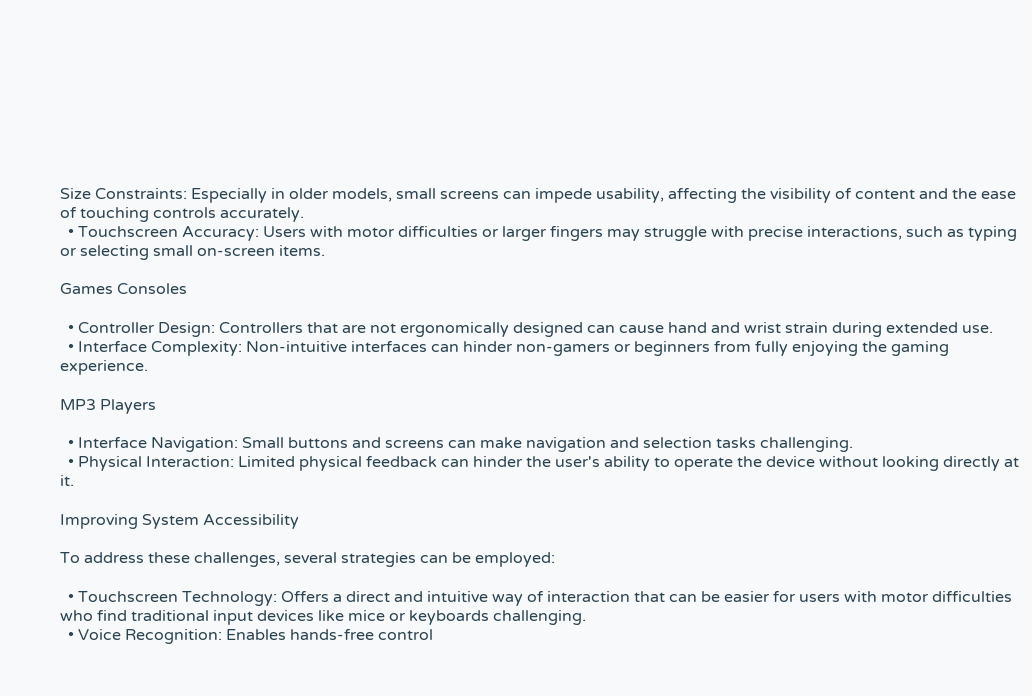Size Constraints: Especially in older models, small screens can impede usability, affecting the visibility of content and the ease of touching controls accurately.
  • Touchscreen Accuracy: Users with motor difficulties or larger fingers may struggle with precise interactions, such as typing or selecting small on-screen items.

Games Consoles

  • Controller Design: Controllers that are not ergonomically designed can cause hand and wrist strain during extended use.
  • Interface Complexity: Non-intuitive interfaces can hinder non-gamers or beginners from fully enjoying the gaming experience.

MP3 Players

  • Interface Navigation: Small buttons and screens can make navigation and selection tasks challenging.
  • Physical Interaction: Limited physical feedback can hinder the user's ability to operate the device without looking directly at it.

Improving System Accessibility

To address these challenges, several strategies can be employed:

  • Touchscreen Technology: Offers a direct and intuitive way of interaction that can be easier for users with motor difficulties who find traditional input devices like mice or keyboards challenging.
  • Voice Recognition: Enables hands-free control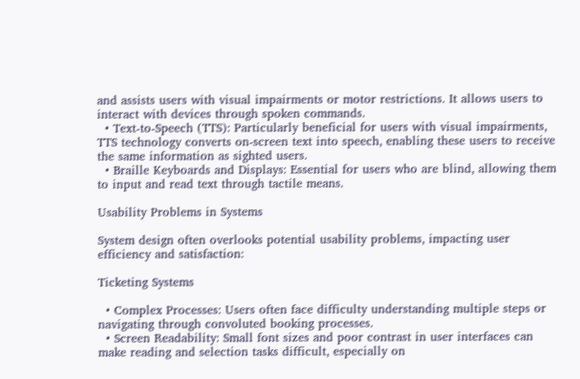and assists users with visual impairments or motor restrictions. It allows users to interact with devices through spoken commands.
  • Text-to-Speech (TTS): Particularly beneficial for users with visual impairments, TTS technology converts on-screen text into speech, enabling these users to receive the same information as sighted users.
  • Braille Keyboards and Displays: Essential for users who are blind, allowing them to input and read text through tactile means.

Usability Problems in Systems

System design often overlooks potential usability problems, impacting user efficiency and satisfaction:

Ticketing Systems

  • Complex Processes: Users often face difficulty understanding multiple steps or navigating through convoluted booking processes.
  • Screen Readability: Small font sizes and poor contrast in user interfaces can make reading and selection tasks difficult, especially on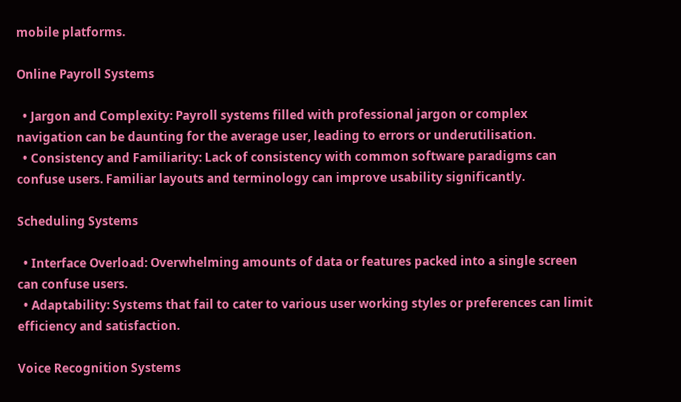mobile platforms.

Online Payroll Systems

  • Jargon and Complexity: Payroll systems filled with professional jargon or complex navigation can be daunting for the average user, leading to errors or underutilisation.
  • Consistency and Familiarity: Lack of consistency with common software paradigms can confuse users. Familiar layouts and terminology can improve usability significantly.

Scheduling Systems

  • Interface Overload: Overwhelming amounts of data or features packed into a single screen can confuse users.
  • Adaptability: Systems that fail to cater to various user working styles or preferences can limit efficiency and satisfaction.

Voice Recognition Systems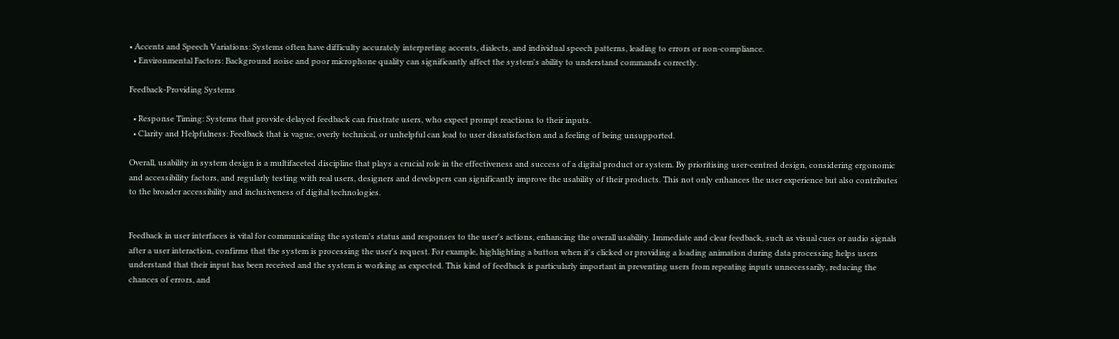• Accents and Speech Variations: Systems often have difficulty accurately interpreting accents, dialects, and individual speech patterns, leading to errors or non-compliance.
  • Environmental Factors: Background noise and poor microphone quality can significantly affect the system's ability to understand commands correctly.

Feedback-Providing Systems

  • Response Timing: Systems that provide delayed feedback can frustrate users, who expect prompt reactions to their inputs.
  • Clarity and Helpfulness: Feedback that is vague, overly technical, or unhelpful can lead to user dissatisfaction and a feeling of being unsupported.

Overall, usability in system design is a multifaceted discipline that plays a crucial role in the effectiveness and success of a digital product or system. By prioritising user-centred design, considering ergonomic and accessibility factors, and regularly testing with real users, designers and developers can significantly improve the usability of their products. This not only enhances the user experience but also contributes to the broader accessibility and inclusiveness of digital technologies.


Feedback in user interfaces is vital for communicating the system's status and responses to the user's actions, enhancing the overall usability. Immediate and clear feedback, such as visual cues or audio signals after a user interaction, confirms that the system is processing the user's request. For example, highlighting a button when it's clicked or providing a loading animation during data processing helps users understand that their input has been received and the system is working as expected. This kind of feedback is particularly important in preventing users from repeating inputs unnecessarily, reducing the chances of errors, and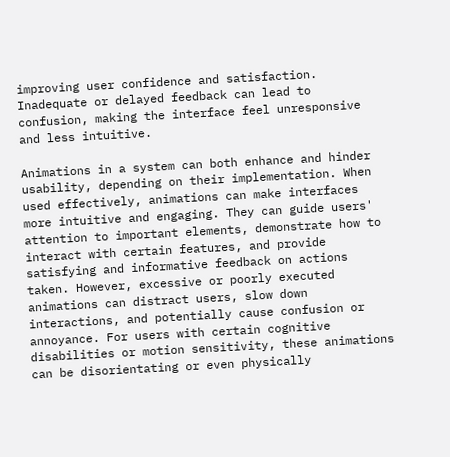improving user confidence and satisfaction. Inadequate or delayed feedback can lead to confusion, making the interface feel unresponsive and less intuitive.

Animations in a system can both enhance and hinder usability, depending on their implementation. When used effectively, animations can make interfaces more intuitive and engaging. They can guide users' attention to important elements, demonstrate how to interact with certain features, and provide satisfying and informative feedback on actions taken. However, excessive or poorly executed animations can distract users, slow down interactions, and potentially cause confusion or annoyance. For users with certain cognitive disabilities or motion sensitivity, these animations can be disorientating or even physically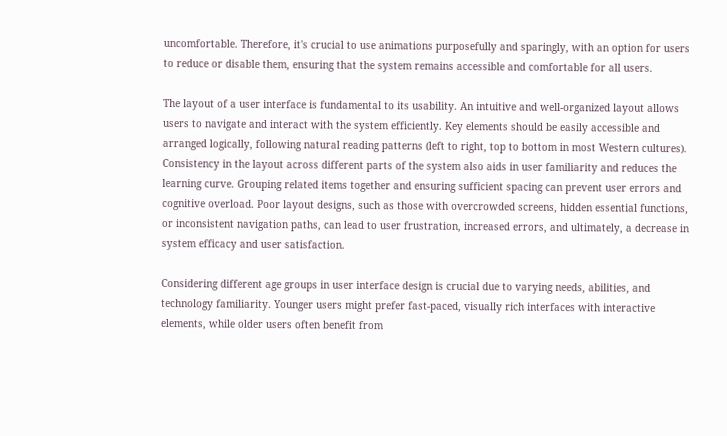uncomfortable. Therefore, it's crucial to use animations purposefully and sparingly, with an option for users to reduce or disable them, ensuring that the system remains accessible and comfortable for all users.

The layout of a user interface is fundamental to its usability. An intuitive and well-organized layout allows users to navigate and interact with the system efficiently. Key elements should be easily accessible and arranged logically, following natural reading patterns (left to right, top to bottom in most Western cultures). Consistency in the layout across different parts of the system also aids in user familiarity and reduces the learning curve. Grouping related items together and ensuring sufficient spacing can prevent user errors and cognitive overload. Poor layout designs, such as those with overcrowded screens, hidden essential functions, or inconsistent navigation paths, can lead to user frustration, increased errors, and ultimately, a decrease in system efficacy and user satisfaction.

Considering different age groups in user interface design is crucial due to varying needs, abilities, and technology familiarity. Younger users might prefer fast-paced, visually rich interfaces with interactive elements, while older users often benefit from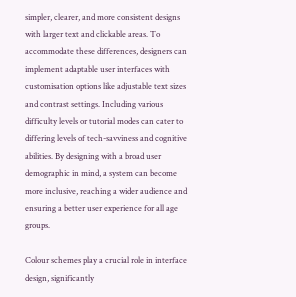simpler, clearer, and more consistent designs with larger text and clickable areas. To accommodate these differences, designers can implement adaptable user interfaces with customisation options like adjustable text sizes and contrast settings. Including various difficulty levels or tutorial modes can cater to differing levels of tech-savviness and cognitive abilities. By designing with a broad user demographic in mind, a system can become more inclusive, reaching a wider audience and ensuring a better user experience for all age groups.

Colour schemes play a crucial role in interface design, significantly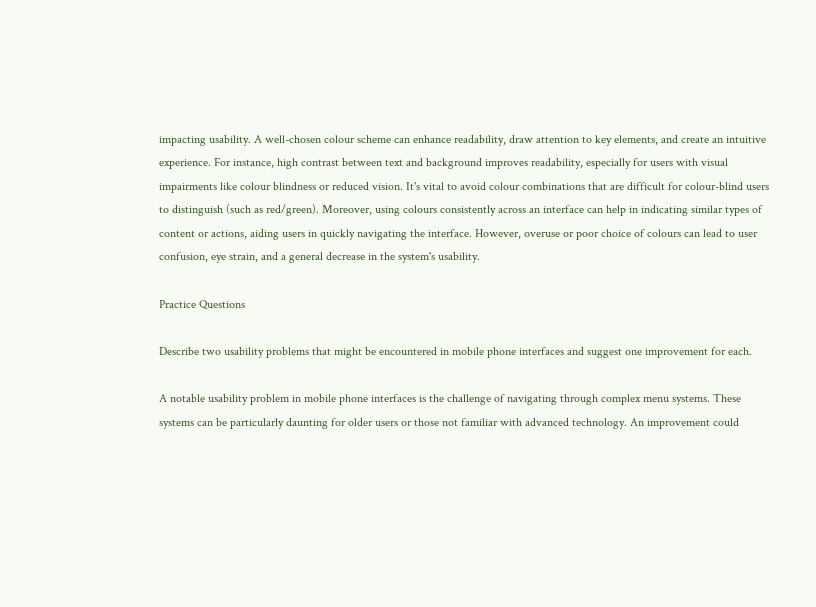impacting usability. A well-chosen colour scheme can enhance readability, draw attention to key elements, and create an intuitive experience. For instance, high contrast between text and background improves readability, especially for users with visual impairments like colour blindness or reduced vision. It's vital to avoid colour combinations that are difficult for colour-blind users to distinguish (such as red/green). Moreover, using colours consistently across an interface can help in indicating similar types of content or actions, aiding users in quickly navigating the interface. However, overuse or poor choice of colours can lead to user confusion, eye strain, and a general decrease in the system's usability.

Practice Questions

Describe two usability problems that might be encountered in mobile phone interfaces and suggest one improvement for each.

A notable usability problem in mobile phone interfaces is the challenge of navigating through complex menu systems. These systems can be particularly daunting for older users or those not familiar with advanced technology. An improvement could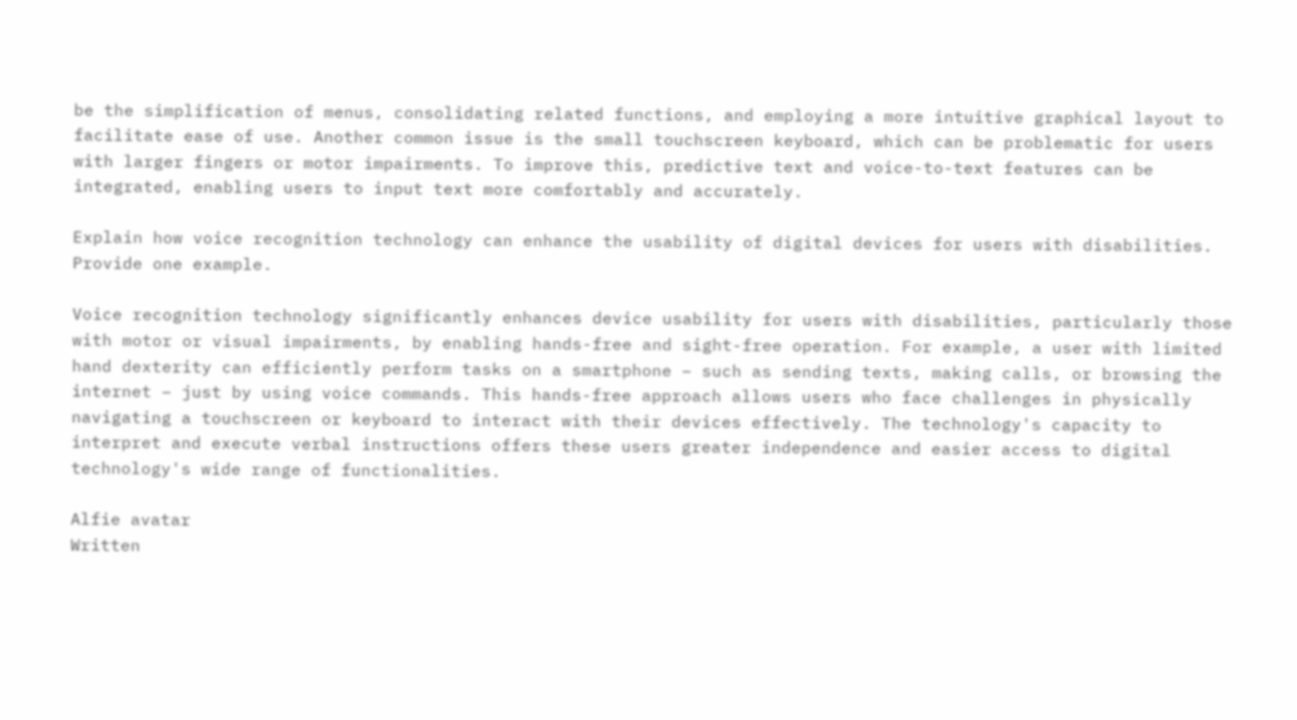be the simplification of menus, consolidating related functions, and employing a more intuitive graphical layout to facilitate ease of use. Another common issue is the small touchscreen keyboard, which can be problematic for users with larger fingers or motor impairments. To improve this, predictive text and voice-to-text features can be integrated, enabling users to input text more comfortably and accurately.

Explain how voice recognition technology can enhance the usability of digital devices for users with disabilities. Provide one example.

Voice recognition technology significantly enhances device usability for users with disabilities, particularly those with motor or visual impairments, by enabling hands-free and sight-free operation. For example, a user with limited hand dexterity can efficiently perform tasks on a smartphone – such as sending texts, making calls, or browsing the internet – just by using voice commands. This hands-free approach allows users who face challenges in physically navigating a touchscreen or keyboard to interact with their devices effectively. The technology's capacity to interpret and execute verbal instructions offers these users greater independence and easier access to digital technology's wide range of functionalities.

Alfie avatar
Written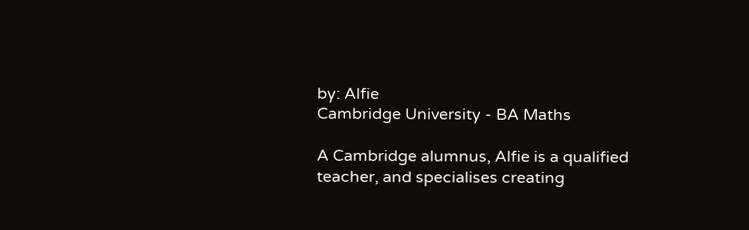by: Alfie
Cambridge University - BA Maths

A Cambridge alumnus, Alfie is a qualified teacher, and specialises creating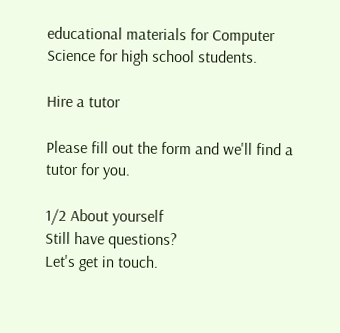educational materials for Computer Science for high school students.

Hire a tutor

Please fill out the form and we'll find a tutor for you.

1/2 About yourself
Still have questions?
Let's get in touch.